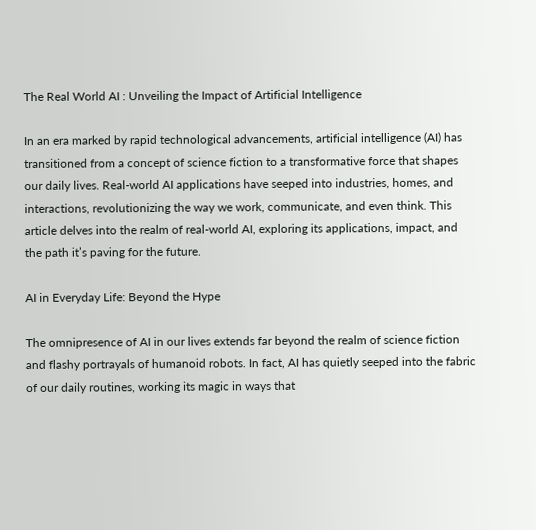The Real World AI : Unveiling the Impact of Artificial Intelligence

In an era marked by rapid technological advancements, artificial intelligence (AI) has transitioned from a concept of science fiction to a transformative force that shapes our daily lives. Real-world AI applications have seeped into industries, homes, and interactions, revolutionizing the way we work, communicate, and even think. This article delves into the realm of real-world AI, exploring its applications, impact, and the path it’s paving for the future.

AI in Everyday Life: Beyond the Hype

The omnipresence of AI in our lives extends far beyond the realm of science fiction and flashy portrayals of humanoid robots. In fact, AI has quietly seeped into the fabric of our daily routines, working its magic in ways that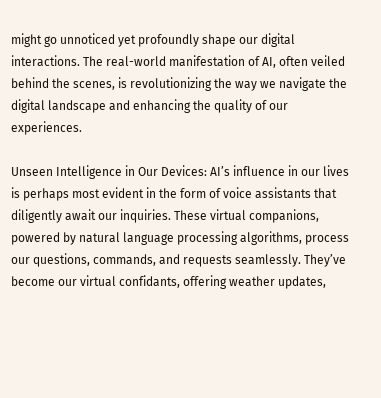might go unnoticed yet profoundly shape our digital interactions. The real-world manifestation of AI, often veiled behind the scenes, is revolutionizing the way we navigate the digital landscape and enhancing the quality of our experiences.

Unseen Intelligence in Our Devices: AI’s influence in our lives is perhaps most evident in the form of voice assistants that diligently await our inquiries. These virtual companions, powered by natural language processing algorithms, process our questions, commands, and requests seamlessly. They’ve become our virtual confidants, offering weather updates,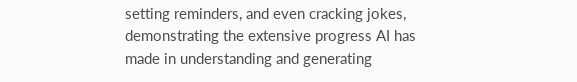setting reminders, and even cracking jokes, demonstrating the extensive progress AI has made in understanding and generating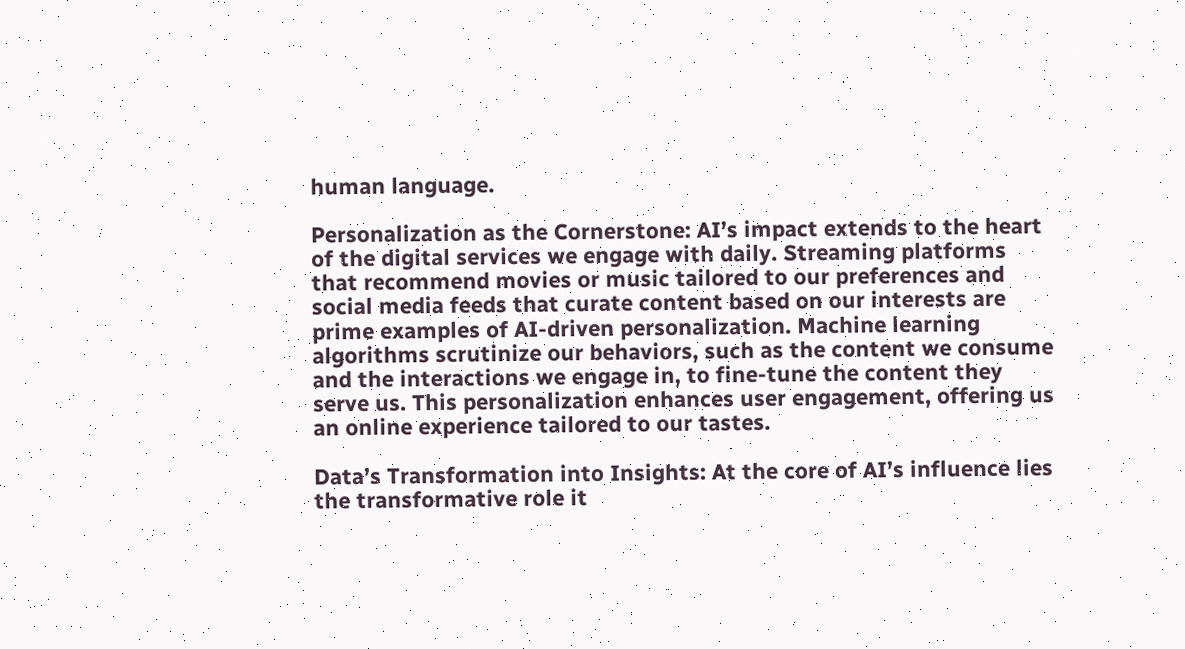human language.

Personalization as the Cornerstone: AI’s impact extends to the heart of the digital services we engage with daily. Streaming platforms that recommend movies or music tailored to our preferences and social media feeds that curate content based on our interests are prime examples of AI-driven personalization. Machine learning algorithms scrutinize our behaviors, such as the content we consume and the interactions we engage in, to fine-tune the content they serve us. This personalization enhances user engagement, offering us an online experience tailored to our tastes.

Data’s Transformation into Insights: At the core of AI’s influence lies the transformative role it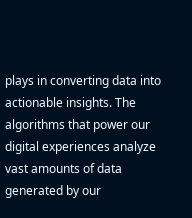plays in converting data into actionable insights. The algorithms that power our digital experiences analyze vast amounts of data generated by our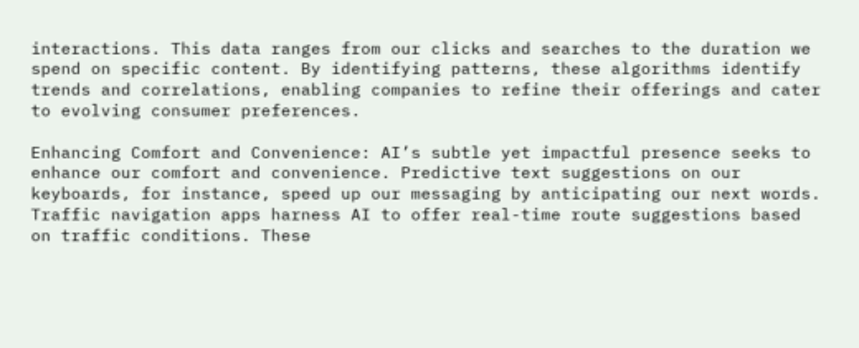interactions. This data ranges from our clicks and searches to the duration we spend on specific content. By identifying patterns, these algorithms identify trends and correlations, enabling companies to refine their offerings and cater to evolving consumer preferences.

Enhancing Comfort and Convenience: AI’s subtle yet impactful presence seeks to enhance our comfort and convenience. Predictive text suggestions on our keyboards, for instance, speed up our messaging by anticipating our next words. Traffic navigation apps harness AI to offer real-time route suggestions based on traffic conditions. These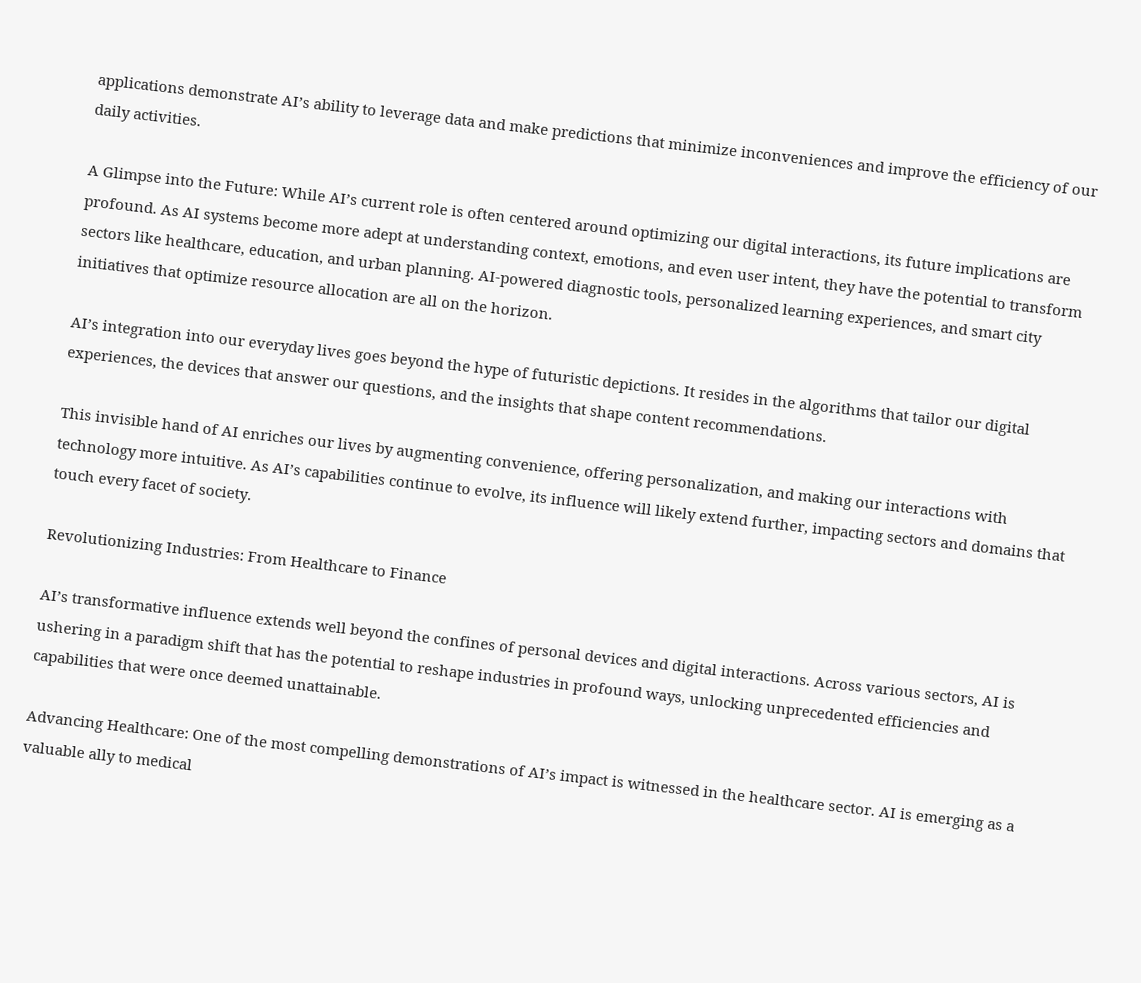applications demonstrate AI’s ability to leverage data and make predictions that minimize inconveniences and improve the efficiency of our daily activities.

A Glimpse into the Future: While AI’s current role is often centered around optimizing our digital interactions, its future implications are profound. As AI systems become more adept at understanding context, emotions, and even user intent, they have the potential to transform sectors like healthcare, education, and urban planning. AI-powered diagnostic tools, personalized learning experiences, and smart city initiatives that optimize resource allocation are all on the horizon.

AI’s integration into our everyday lives goes beyond the hype of futuristic depictions. It resides in the algorithms that tailor our digital experiences, the devices that answer our questions, and the insights that shape content recommendations.

This invisible hand of AI enriches our lives by augmenting convenience, offering personalization, and making our interactions with technology more intuitive. As AI’s capabilities continue to evolve, its influence will likely extend further, impacting sectors and domains that touch every facet of society.

Revolutionizing Industries: From Healthcare to Finance

AI’s transformative influence extends well beyond the confines of personal devices and digital interactions. Across various sectors, AI is ushering in a paradigm shift that has the potential to reshape industries in profound ways, unlocking unprecedented efficiencies and capabilities that were once deemed unattainable.

Advancing Healthcare: One of the most compelling demonstrations of AI’s impact is witnessed in the healthcare sector. AI is emerging as a valuable ally to medical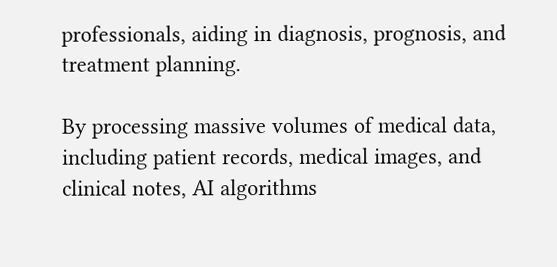professionals, aiding in diagnosis, prognosis, and treatment planning.

By processing massive volumes of medical data, including patient records, medical images, and clinical notes, AI algorithms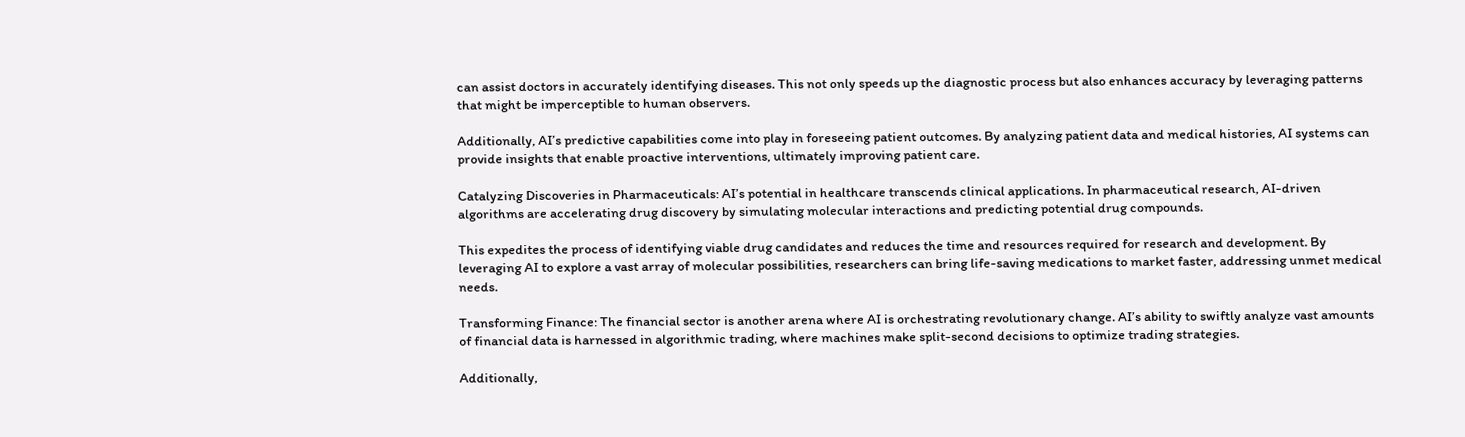can assist doctors in accurately identifying diseases. This not only speeds up the diagnostic process but also enhances accuracy by leveraging patterns that might be imperceptible to human observers.

Additionally, AI’s predictive capabilities come into play in foreseeing patient outcomes. By analyzing patient data and medical histories, AI systems can provide insights that enable proactive interventions, ultimately improving patient care.

Catalyzing Discoveries in Pharmaceuticals: AI’s potential in healthcare transcends clinical applications. In pharmaceutical research, AI-driven algorithms are accelerating drug discovery by simulating molecular interactions and predicting potential drug compounds.

This expedites the process of identifying viable drug candidates and reduces the time and resources required for research and development. By leveraging AI to explore a vast array of molecular possibilities, researchers can bring life-saving medications to market faster, addressing unmet medical needs.

Transforming Finance: The financial sector is another arena where AI is orchestrating revolutionary change. AI’s ability to swiftly analyze vast amounts of financial data is harnessed in algorithmic trading, where machines make split-second decisions to optimize trading strategies.

Additionally,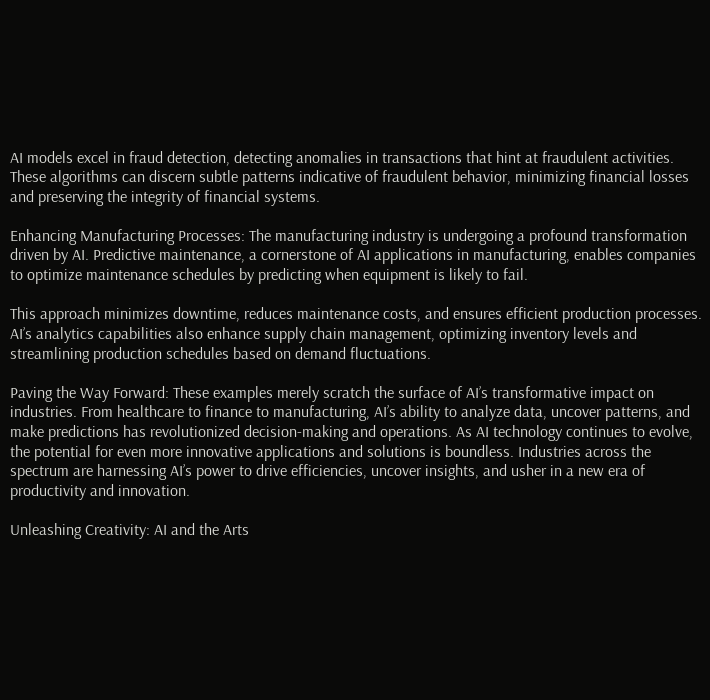AI models excel in fraud detection, detecting anomalies in transactions that hint at fraudulent activities. These algorithms can discern subtle patterns indicative of fraudulent behavior, minimizing financial losses and preserving the integrity of financial systems.

Enhancing Manufacturing Processes: The manufacturing industry is undergoing a profound transformation driven by AI. Predictive maintenance, a cornerstone of AI applications in manufacturing, enables companies to optimize maintenance schedules by predicting when equipment is likely to fail.

This approach minimizes downtime, reduces maintenance costs, and ensures efficient production processes. AI’s analytics capabilities also enhance supply chain management, optimizing inventory levels and streamlining production schedules based on demand fluctuations.

Paving the Way Forward: These examples merely scratch the surface of AI’s transformative impact on industries. From healthcare to finance to manufacturing, AI’s ability to analyze data, uncover patterns, and make predictions has revolutionized decision-making and operations. As AI technology continues to evolve, the potential for even more innovative applications and solutions is boundless. Industries across the spectrum are harnessing AI’s power to drive efficiencies, uncover insights, and usher in a new era of productivity and innovation.

Unleashing Creativity: AI and the Arts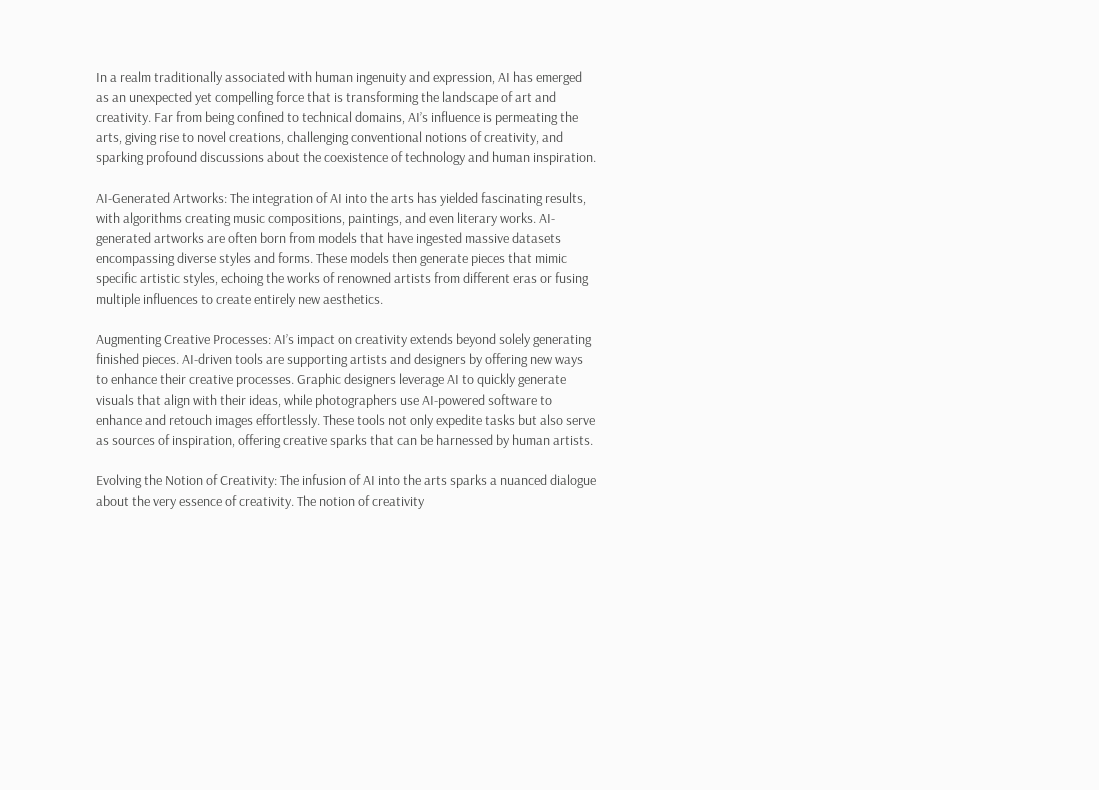In a realm traditionally associated with human ingenuity and expression, AI has emerged as an unexpected yet compelling force that is transforming the landscape of art and creativity. Far from being confined to technical domains, AI’s influence is permeating the arts, giving rise to novel creations, challenging conventional notions of creativity, and sparking profound discussions about the coexistence of technology and human inspiration.

AI-Generated Artworks: The integration of AI into the arts has yielded fascinating results, with algorithms creating music compositions, paintings, and even literary works. AI-generated artworks are often born from models that have ingested massive datasets encompassing diverse styles and forms. These models then generate pieces that mimic specific artistic styles, echoing the works of renowned artists from different eras or fusing multiple influences to create entirely new aesthetics.

Augmenting Creative Processes: AI’s impact on creativity extends beyond solely generating finished pieces. AI-driven tools are supporting artists and designers by offering new ways to enhance their creative processes. Graphic designers leverage AI to quickly generate visuals that align with their ideas, while photographers use AI-powered software to enhance and retouch images effortlessly. These tools not only expedite tasks but also serve as sources of inspiration, offering creative sparks that can be harnessed by human artists.

Evolving the Notion of Creativity: The infusion of AI into the arts sparks a nuanced dialogue about the very essence of creativity. The notion of creativity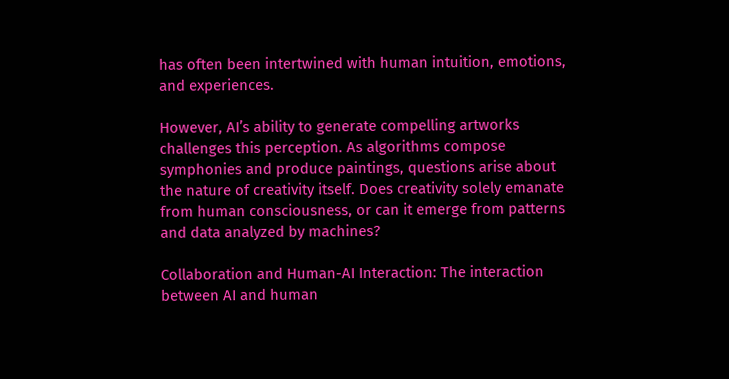has often been intertwined with human intuition, emotions, and experiences.

However, AI’s ability to generate compelling artworks challenges this perception. As algorithms compose symphonies and produce paintings, questions arise about the nature of creativity itself. Does creativity solely emanate from human consciousness, or can it emerge from patterns and data analyzed by machines?

Collaboration and Human-AI Interaction: The interaction between AI and human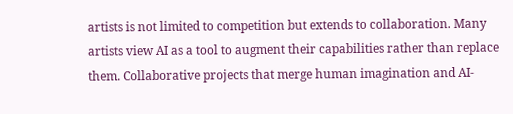artists is not limited to competition but extends to collaboration. Many artists view AI as a tool to augment their capabilities rather than replace them. Collaborative projects that merge human imagination and AI-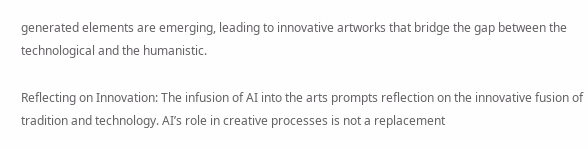generated elements are emerging, leading to innovative artworks that bridge the gap between the technological and the humanistic.

Reflecting on Innovation: The infusion of AI into the arts prompts reflection on the innovative fusion of tradition and technology. AI’s role in creative processes is not a replacement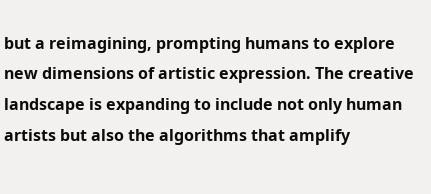but a reimagining, prompting humans to explore new dimensions of artistic expression. The creative landscape is expanding to include not only human artists but also the algorithms that amplify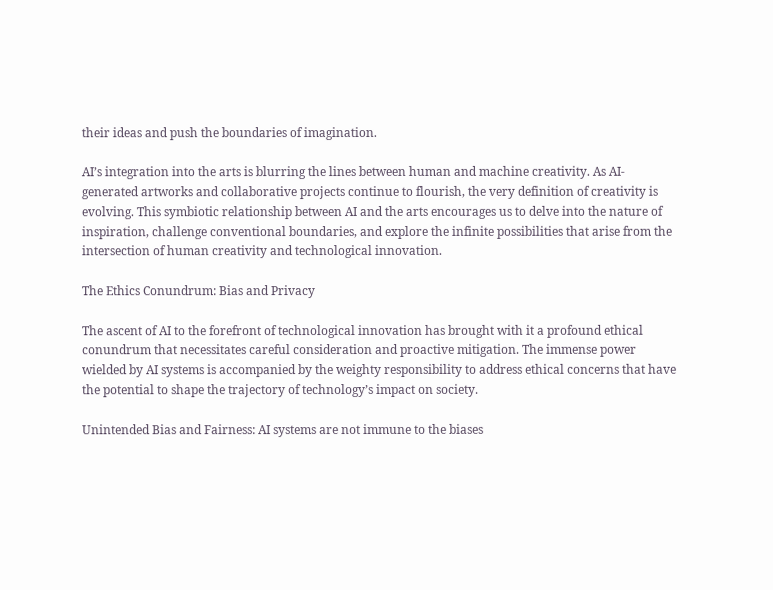their ideas and push the boundaries of imagination.

AI’s integration into the arts is blurring the lines between human and machine creativity. As AI-generated artworks and collaborative projects continue to flourish, the very definition of creativity is evolving. This symbiotic relationship between AI and the arts encourages us to delve into the nature of inspiration, challenge conventional boundaries, and explore the infinite possibilities that arise from the intersection of human creativity and technological innovation.

The Ethics Conundrum: Bias and Privacy

The ascent of AI to the forefront of technological innovation has brought with it a profound ethical conundrum that necessitates careful consideration and proactive mitigation. The immense power wielded by AI systems is accompanied by the weighty responsibility to address ethical concerns that have the potential to shape the trajectory of technology’s impact on society.

Unintended Bias and Fairness: AI systems are not immune to the biases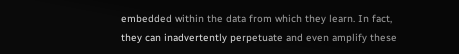embedded within the data from which they learn. In fact, they can inadvertently perpetuate and even amplify these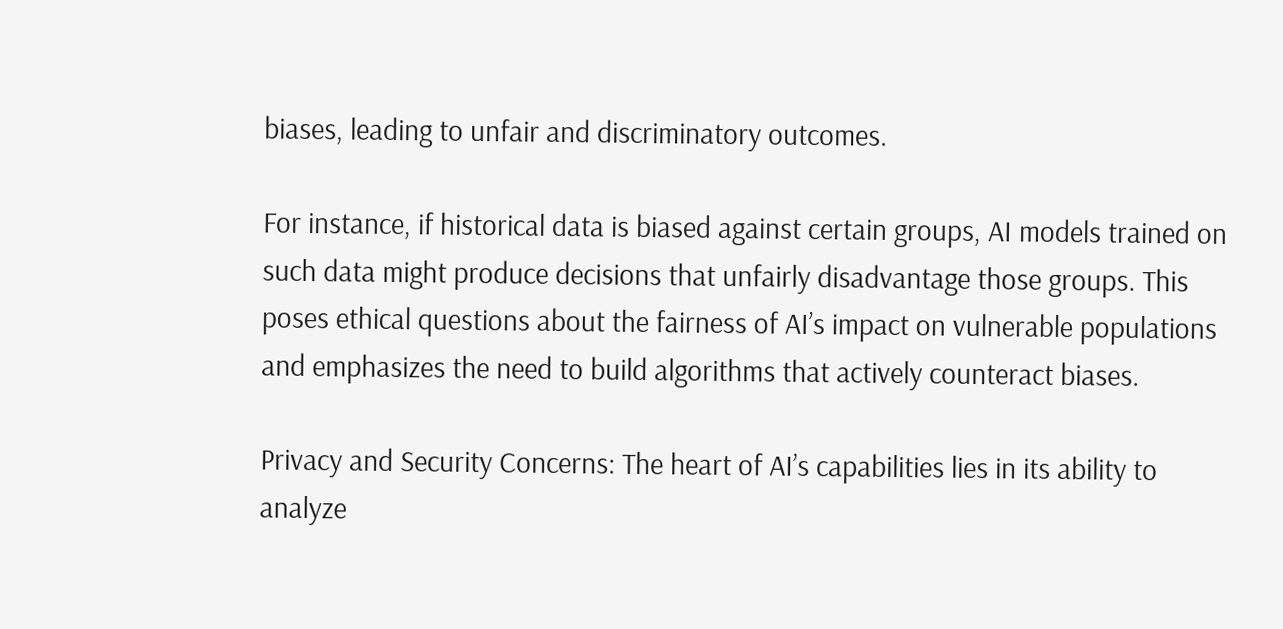biases, leading to unfair and discriminatory outcomes.

For instance, if historical data is biased against certain groups, AI models trained on such data might produce decisions that unfairly disadvantage those groups. This poses ethical questions about the fairness of AI’s impact on vulnerable populations and emphasizes the need to build algorithms that actively counteract biases.

Privacy and Security Concerns: The heart of AI’s capabilities lies in its ability to analyze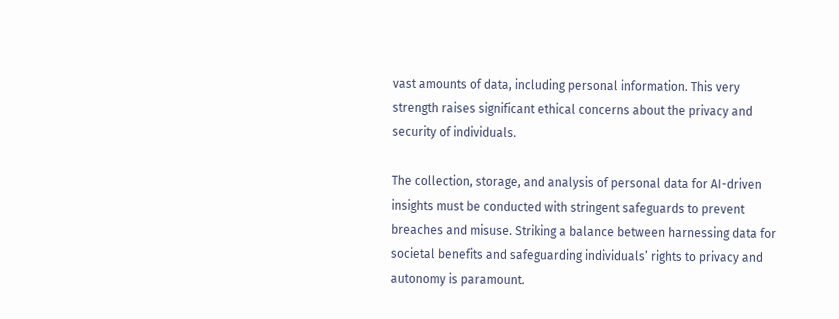vast amounts of data, including personal information. This very strength raises significant ethical concerns about the privacy and security of individuals.

The collection, storage, and analysis of personal data for AI-driven insights must be conducted with stringent safeguards to prevent breaches and misuse. Striking a balance between harnessing data for societal benefits and safeguarding individuals’ rights to privacy and autonomy is paramount.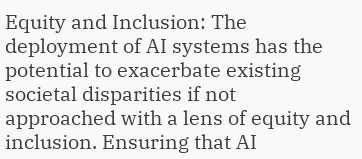Equity and Inclusion: The deployment of AI systems has the potential to exacerbate existing societal disparities if not approached with a lens of equity and inclusion. Ensuring that AI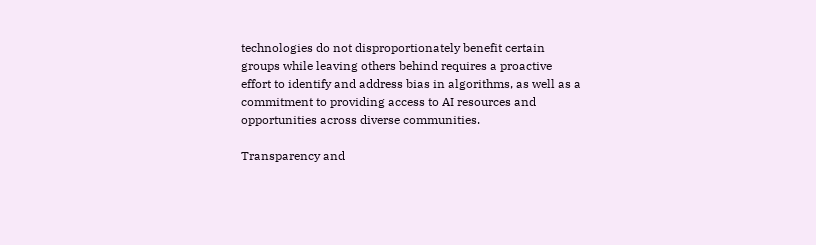technologies do not disproportionately benefit certain groups while leaving others behind requires a proactive effort to identify and address bias in algorithms, as well as a commitment to providing access to AI resources and opportunities across diverse communities.

Transparency and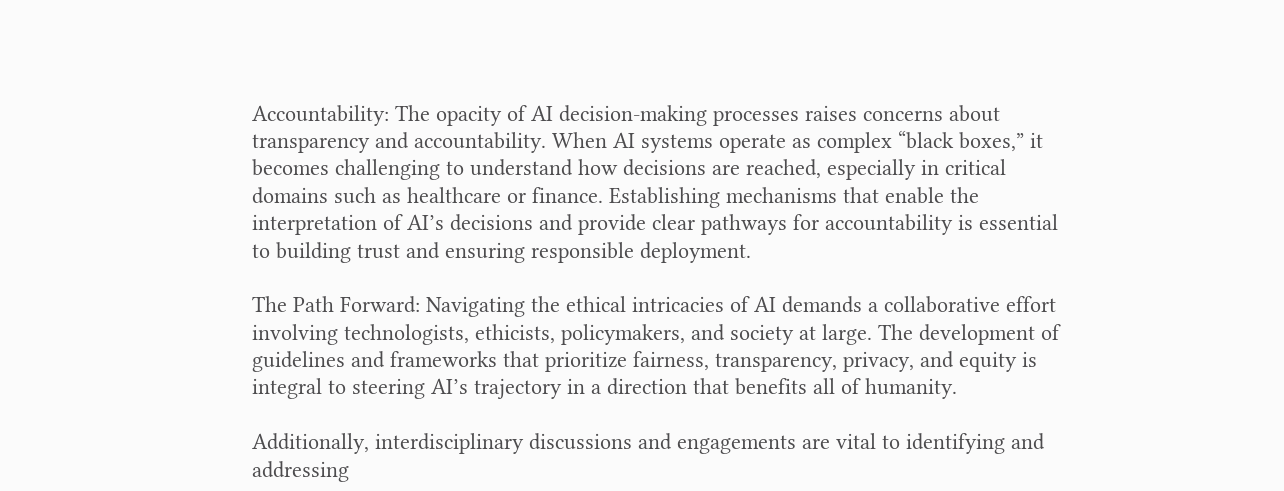Accountability: The opacity of AI decision-making processes raises concerns about transparency and accountability. When AI systems operate as complex “black boxes,” it becomes challenging to understand how decisions are reached, especially in critical domains such as healthcare or finance. Establishing mechanisms that enable the interpretation of AI’s decisions and provide clear pathways for accountability is essential to building trust and ensuring responsible deployment.

The Path Forward: Navigating the ethical intricacies of AI demands a collaborative effort involving technologists, ethicists, policymakers, and society at large. The development of guidelines and frameworks that prioritize fairness, transparency, privacy, and equity is integral to steering AI’s trajectory in a direction that benefits all of humanity.

Additionally, interdisciplinary discussions and engagements are vital to identifying and addressing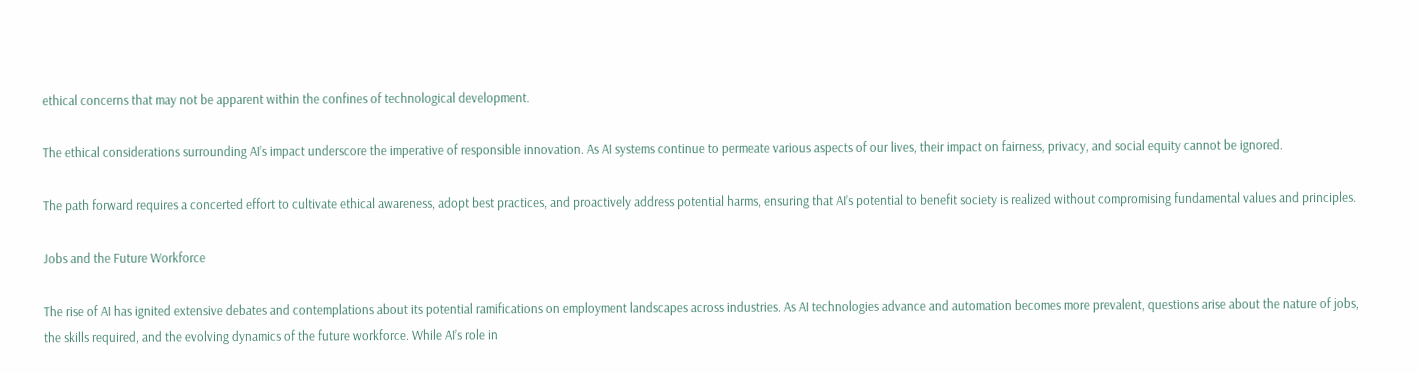ethical concerns that may not be apparent within the confines of technological development.

The ethical considerations surrounding AI’s impact underscore the imperative of responsible innovation. As AI systems continue to permeate various aspects of our lives, their impact on fairness, privacy, and social equity cannot be ignored.

The path forward requires a concerted effort to cultivate ethical awareness, adopt best practices, and proactively address potential harms, ensuring that AI’s potential to benefit society is realized without compromising fundamental values and principles.

Jobs and the Future Workforce

The rise of AI has ignited extensive debates and contemplations about its potential ramifications on employment landscapes across industries. As AI technologies advance and automation becomes more prevalent, questions arise about the nature of jobs, the skills required, and the evolving dynamics of the future workforce. While AI’s role in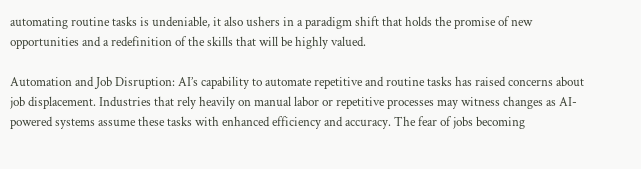automating routine tasks is undeniable, it also ushers in a paradigm shift that holds the promise of new opportunities and a redefinition of the skills that will be highly valued.

Automation and Job Disruption: AI’s capability to automate repetitive and routine tasks has raised concerns about job displacement. Industries that rely heavily on manual labor or repetitive processes may witness changes as AI-powered systems assume these tasks with enhanced efficiency and accuracy. The fear of jobs becoming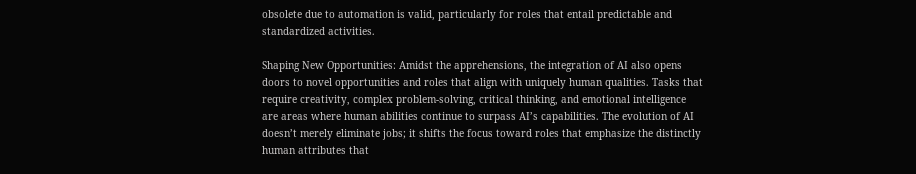obsolete due to automation is valid, particularly for roles that entail predictable and standardized activities.

Shaping New Opportunities: Amidst the apprehensions, the integration of AI also opens doors to novel opportunities and roles that align with uniquely human qualities. Tasks that require creativity, complex problem-solving, critical thinking, and emotional intelligence are areas where human abilities continue to surpass AI’s capabilities. The evolution of AI doesn’t merely eliminate jobs; it shifts the focus toward roles that emphasize the distinctly human attributes that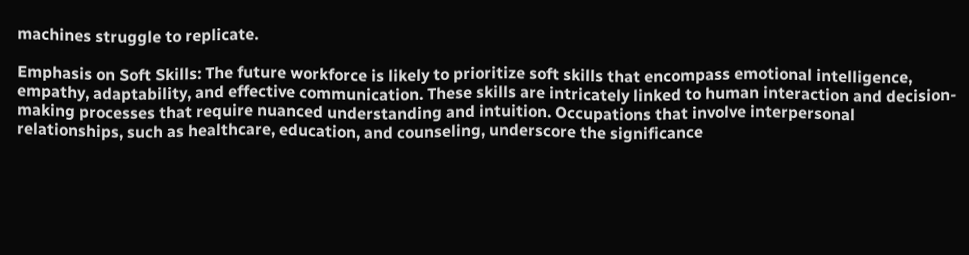machines struggle to replicate.

Emphasis on Soft Skills: The future workforce is likely to prioritize soft skills that encompass emotional intelligence, empathy, adaptability, and effective communication. These skills are intricately linked to human interaction and decision-making processes that require nuanced understanding and intuition. Occupations that involve interpersonal relationships, such as healthcare, education, and counseling, underscore the significance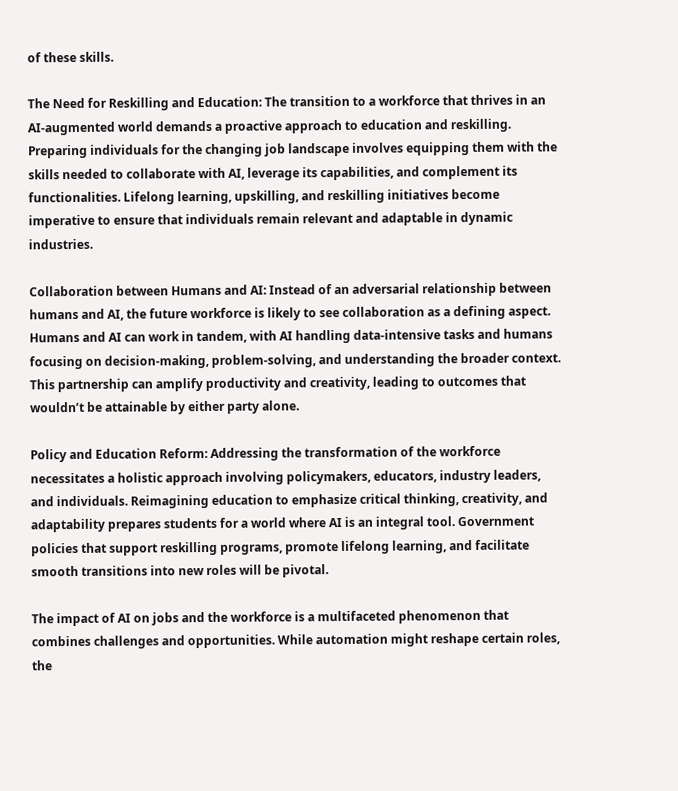of these skills.

The Need for Reskilling and Education: The transition to a workforce that thrives in an AI-augmented world demands a proactive approach to education and reskilling. Preparing individuals for the changing job landscape involves equipping them with the skills needed to collaborate with AI, leverage its capabilities, and complement its functionalities. Lifelong learning, upskilling, and reskilling initiatives become imperative to ensure that individuals remain relevant and adaptable in dynamic industries.

Collaboration between Humans and AI: Instead of an adversarial relationship between humans and AI, the future workforce is likely to see collaboration as a defining aspect. Humans and AI can work in tandem, with AI handling data-intensive tasks and humans focusing on decision-making, problem-solving, and understanding the broader context. This partnership can amplify productivity and creativity, leading to outcomes that wouldn’t be attainable by either party alone.

Policy and Education Reform: Addressing the transformation of the workforce necessitates a holistic approach involving policymakers, educators, industry leaders, and individuals. Reimagining education to emphasize critical thinking, creativity, and adaptability prepares students for a world where AI is an integral tool. Government policies that support reskilling programs, promote lifelong learning, and facilitate smooth transitions into new roles will be pivotal.

The impact of AI on jobs and the workforce is a multifaceted phenomenon that combines challenges and opportunities. While automation might reshape certain roles, the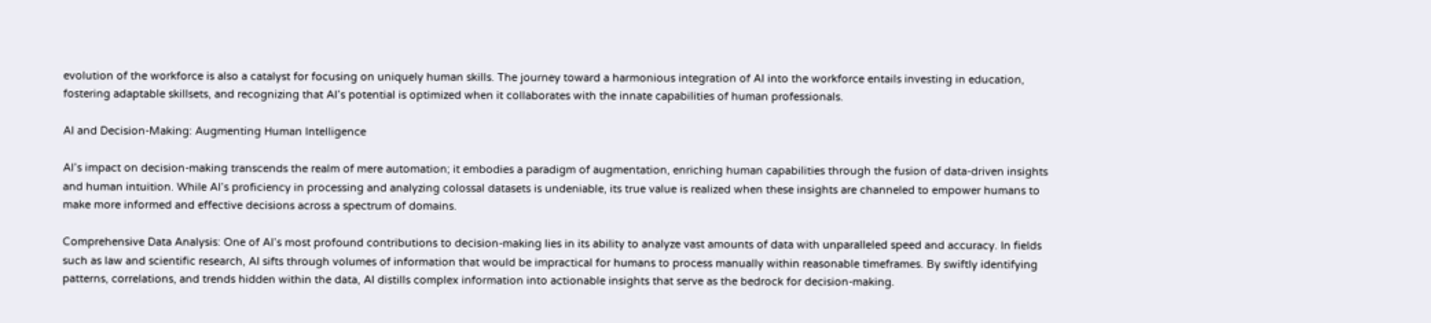evolution of the workforce is also a catalyst for focusing on uniquely human skills. The journey toward a harmonious integration of AI into the workforce entails investing in education, fostering adaptable skillsets, and recognizing that AI’s potential is optimized when it collaborates with the innate capabilities of human professionals.

AI and Decision-Making: Augmenting Human Intelligence

AI’s impact on decision-making transcends the realm of mere automation; it embodies a paradigm of augmentation, enriching human capabilities through the fusion of data-driven insights and human intuition. While AI’s proficiency in processing and analyzing colossal datasets is undeniable, its true value is realized when these insights are channeled to empower humans to make more informed and effective decisions across a spectrum of domains.

Comprehensive Data Analysis: One of AI’s most profound contributions to decision-making lies in its ability to analyze vast amounts of data with unparalleled speed and accuracy. In fields such as law and scientific research, AI sifts through volumes of information that would be impractical for humans to process manually within reasonable timeframes. By swiftly identifying patterns, correlations, and trends hidden within the data, AI distills complex information into actionable insights that serve as the bedrock for decision-making.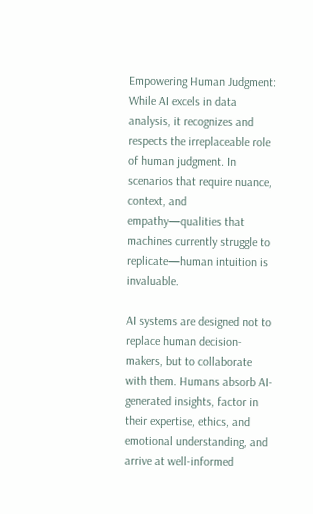Empowering Human Judgment: While AI excels in data analysis, it recognizes and respects the irreplaceable role of human judgment. In scenarios that require nuance, context, and empathy—qualities that machines currently struggle to replicate—human intuition is invaluable.

AI systems are designed not to replace human decision-makers, but to collaborate with them. Humans absorb AI-generated insights, factor in their expertise, ethics, and emotional understanding, and arrive at well-informed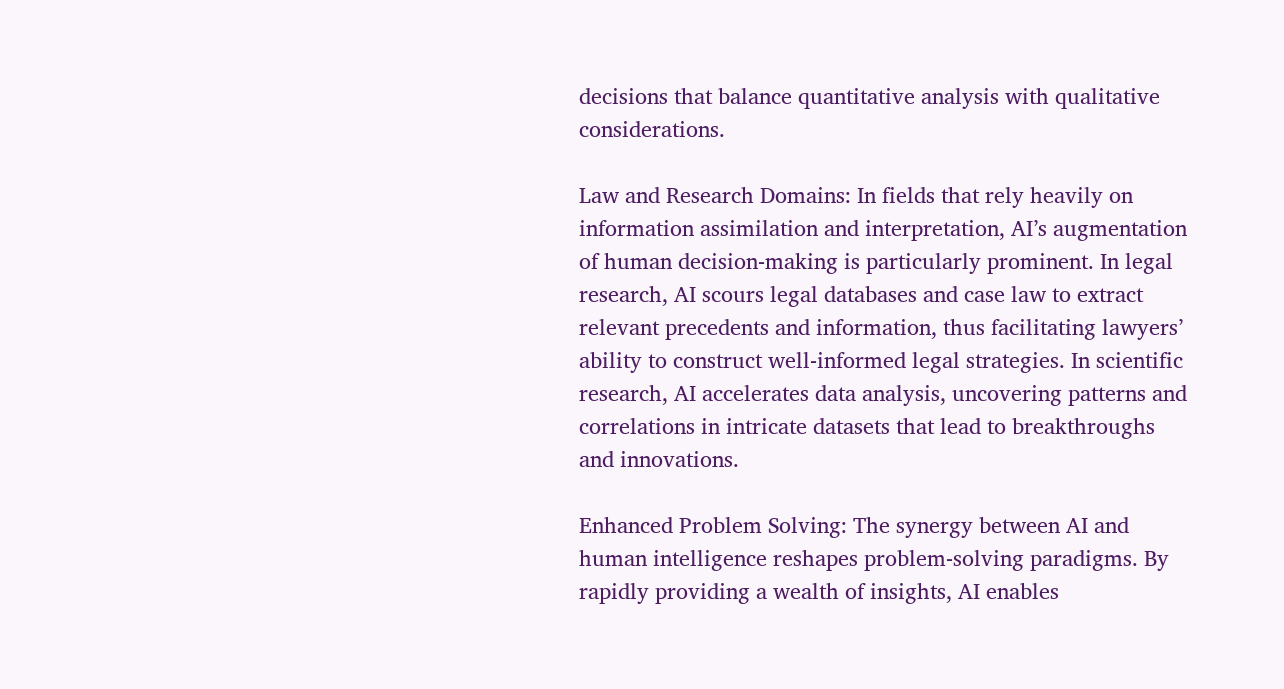decisions that balance quantitative analysis with qualitative considerations.

Law and Research Domains: In fields that rely heavily on information assimilation and interpretation, AI’s augmentation of human decision-making is particularly prominent. In legal research, AI scours legal databases and case law to extract relevant precedents and information, thus facilitating lawyers’ ability to construct well-informed legal strategies. In scientific research, AI accelerates data analysis, uncovering patterns and correlations in intricate datasets that lead to breakthroughs and innovations.

Enhanced Problem Solving: The synergy between AI and human intelligence reshapes problem-solving paradigms. By rapidly providing a wealth of insights, AI enables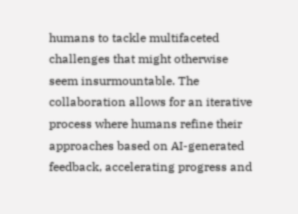humans to tackle multifaceted challenges that might otherwise seem insurmountable. The collaboration allows for an iterative process where humans refine their approaches based on AI-generated feedback, accelerating progress and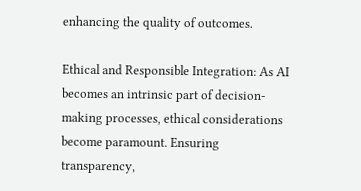enhancing the quality of outcomes.

Ethical and Responsible Integration: As AI becomes an intrinsic part of decision-making processes, ethical considerations become paramount. Ensuring transparency,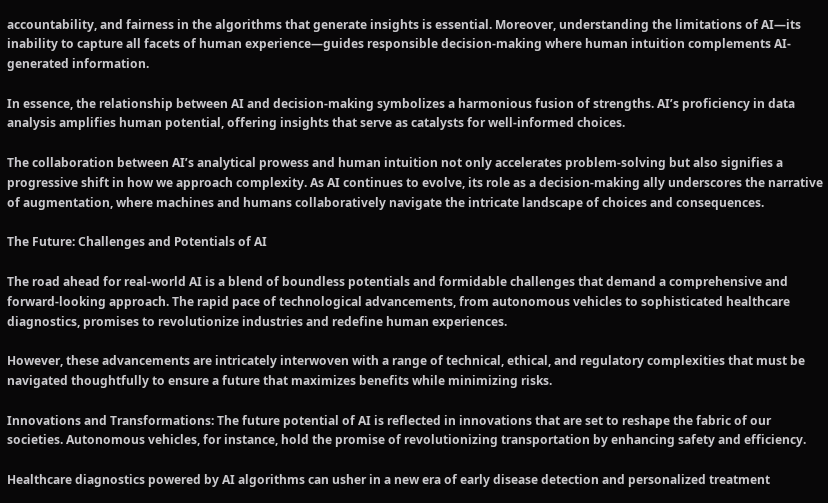accountability, and fairness in the algorithms that generate insights is essential. Moreover, understanding the limitations of AI—its inability to capture all facets of human experience—guides responsible decision-making where human intuition complements AI-generated information.

In essence, the relationship between AI and decision-making symbolizes a harmonious fusion of strengths. AI’s proficiency in data analysis amplifies human potential, offering insights that serve as catalysts for well-informed choices.

The collaboration between AI’s analytical prowess and human intuition not only accelerates problem-solving but also signifies a progressive shift in how we approach complexity. As AI continues to evolve, its role as a decision-making ally underscores the narrative of augmentation, where machines and humans collaboratively navigate the intricate landscape of choices and consequences.

The Future: Challenges and Potentials of AI

The road ahead for real-world AI is a blend of boundless potentials and formidable challenges that demand a comprehensive and forward-looking approach. The rapid pace of technological advancements, from autonomous vehicles to sophisticated healthcare diagnostics, promises to revolutionize industries and redefine human experiences.

However, these advancements are intricately interwoven with a range of technical, ethical, and regulatory complexities that must be navigated thoughtfully to ensure a future that maximizes benefits while minimizing risks.

Innovations and Transformations: The future potential of AI is reflected in innovations that are set to reshape the fabric of our societies. Autonomous vehicles, for instance, hold the promise of revolutionizing transportation by enhancing safety and efficiency.

Healthcare diagnostics powered by AI algorithms can usher in a new era of early disease detection and personalized treatment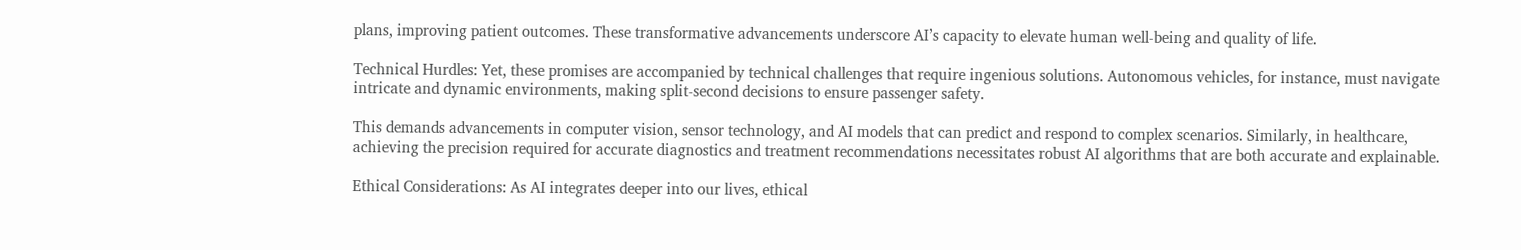plans, improving patient outcomes. These transformative advancements underscore AI’s capacity to elevate human well-being and quality of life.

Technical Hurdles: Yet, these promises are accompanied by technical challenges that require ingenious solutions. Autonomous vehicles, for instance, must navigate intricate and dynamic environments, making split-second decisions to ensure passenger safety.

This demands advancements in computer vision, sensor technology, and AI models that can predict and respond to complex scenarios. Similarly, in healthcare, achieving the precision required for accurate diagnostics and treatment recommendations necessitates robust AI algorithms that are both accurate and explainable.

Ethical Considerations: As AI integrates deeper into our lives, ethical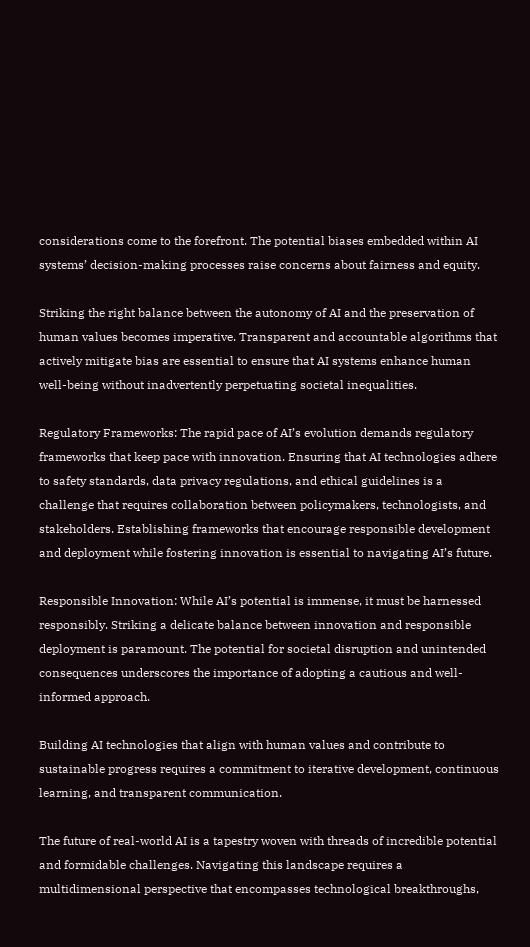considerations come to the forefront. The potential biases embedded within AI systems’ decision-making processes raise concerns about fairness and equity.

Striking the right balance between the autonomy of AI and the preservation of human values becomes imperative. Transparent and accountable algorithms that actively mitigate bias are essential to ensure that AI systems enhance human well-being without inadvertently perpetuating societal inequalities.

Regulatory Frameworks: The rapid pace of AI’s evolution demands regulatory frameworks that keep pace with innovation. Ensuring that AI technologies adhere to safety standards, data privacy regulations, and ethical guidelines is a challenge that requires collaboration between policymakers, technologists, and stakeholders. Establishing frameworks that encourage responsible development and deployment while fostering innovation is essential to navigating AI’s future.

Responsible Innovation: While AI’s potential is immense, it must be harnessed responsibly. Striking a delicate balance between innovation and responsible deployment is paramount. The potential for societal disruption and unintended consequences underscores the importance of adopting a cautious and well-informed approach.

Building AI technologies that align with human values and contribute to sustainable progress requires a commitment to iterative development, continuous learning, and transparent communication.

The future of real-world AI is a tapestry woven with threads of incredible potential and formidable challenges. Navigating this landscape requires a multidimensional perspective that encompasses technological breakthroughs,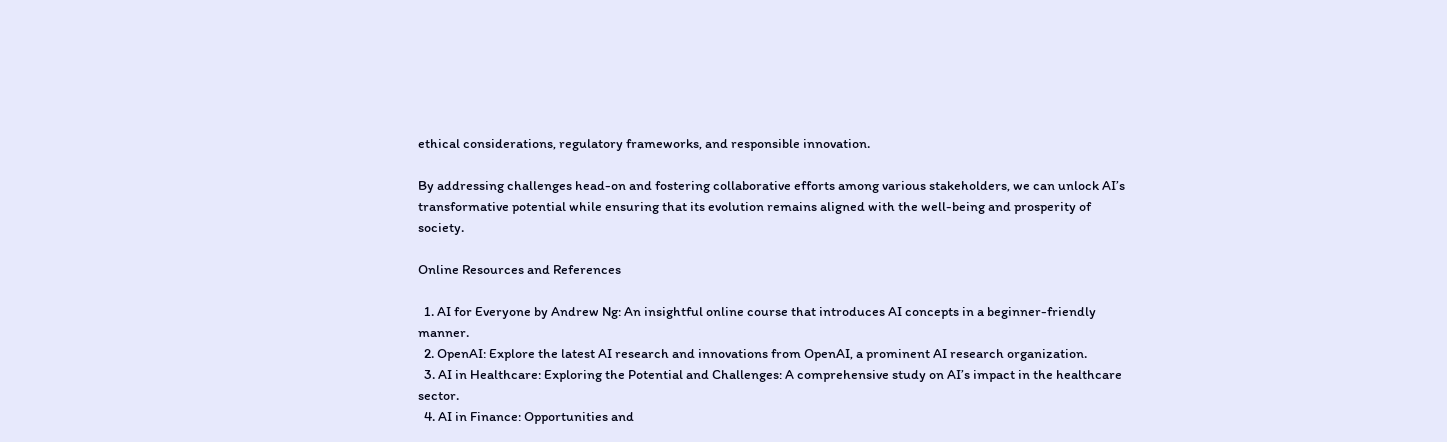ethical considerations, regulatory frameworks, and responsible innovation.

By addressing challenges head-on and fostering collaborative efforts among various stakeholders, we can unlock AI’s transformative potential while ensuring that its evolution remains aligned with the well-being and prosperity of society.

Online Resources and References

  1. AI for Everyone by Andrew Ng: An insightful online course that introduces AI concepts in a beginner-friendly manner.
  2. OpenAI: Explore the latest AI research and innovations from OpenAI, a prominent AI research organization.
  3. AI in Healthcare: Exploring the Potential and Challenges: A comprehensive study on AI’s impact in the healthcare sector.
  4. AI in Finance: Opportunities and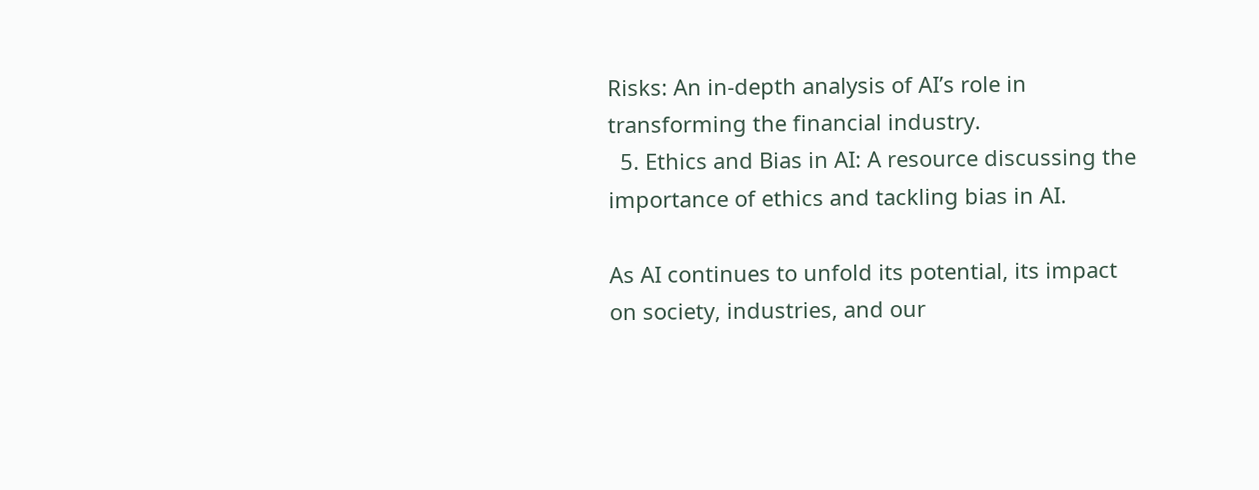Risks: An in-depth analysis of AI’s role in transforming the financial industry.
  5. Ethics and Bias in AI: A resource discussing the importance of ethics and tackling bias in AI.

As AI continues to unfold its potential, its impact on society, industries, and our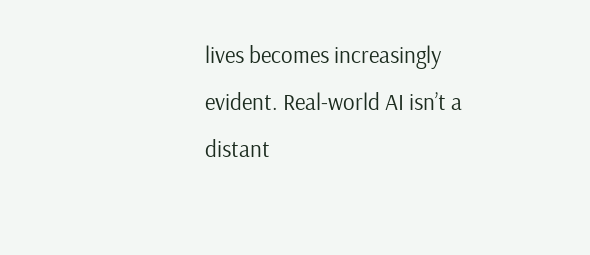lives becomes increasingly evident. Real-world AI isn’t a distant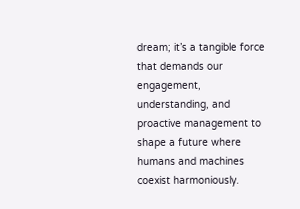dream; it’s a tangible force that demands our engagement, understanding, and proactive management to shape a future where humans and machines coexist harmoniously.